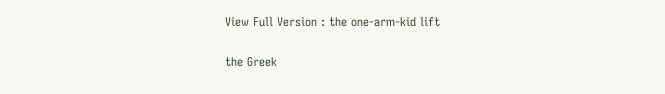View Full Version : the one-arm-kid lift

the Greek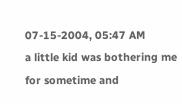07-15-2004, 05:47 AM
a little kid was bothering me for sometime and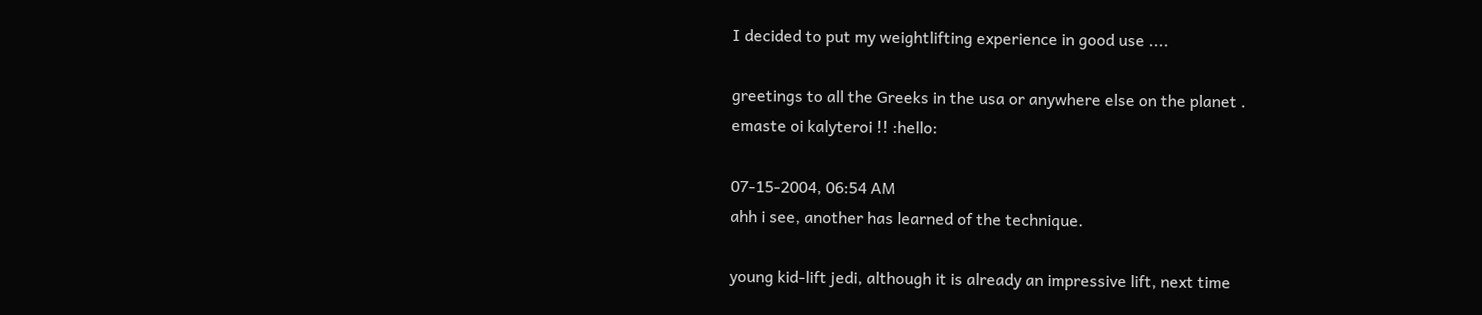I decided to put my weightlifting experience in good use ....

greetings to all the Greeks in the usa or anywhere else on the planet .
emaste oi kalyteroi !! :hello:

07-15-2004, 06:54 AM
ahh i see, another has learned of the technique.

young kid-lift jedi, although it is already an impressive lift, next time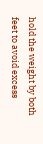hold the weight by both feet to avoid excess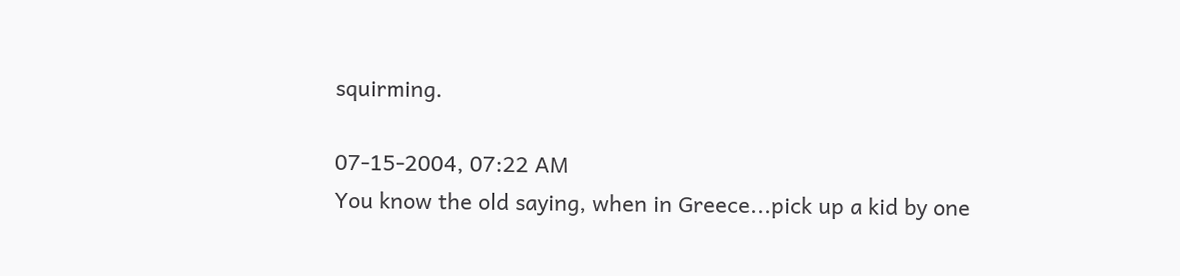squirming.

07-15-2004, 07:22 AM
You know the old saying, when in Greece...pick up a kid by one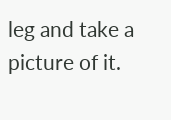leg and take a picture of it.